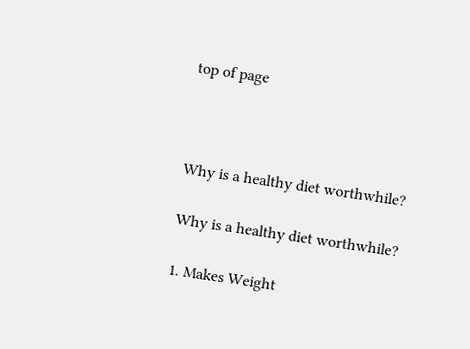top of page



Why is a healthy diet worthwhile?

Why is a healthy diet worthwhile?

1. Makes Weight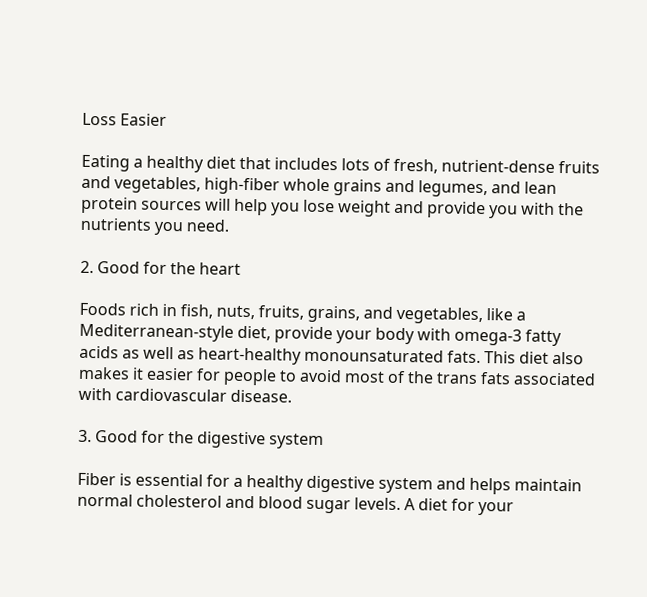Loss Easier

Eating a healthy diet that includes lots of fresh, nutrient-dense fruits and vegetables, high-fiber whole grains and legumes, and lean protein sources will help you lose weight and provide you with the nutrients you need.

2. Good for the heart

Foods rich in fish, nuts, fruits, grains, and vegetables, like a Mediterranean-style diet, provide your body with omega-3 fatty acids as well as heart-healthy monounsaturated fats. This diet also makes it easier for people to avoid most of the trans fats associated with cardiovascular disease.

3. Good for the digestive system

Fiber is essential for a healthy digestive system and helps maintain normal cholesterol and blood sugar levels. A diet for your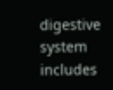digestive system includes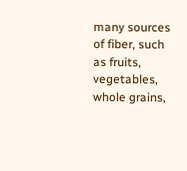many sources of fiber, such as fruits, vegetables, whole grains,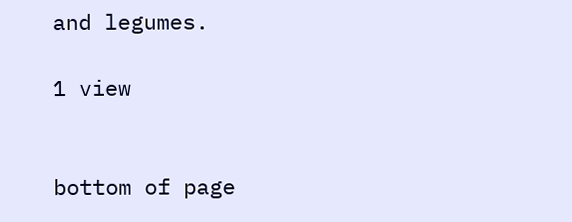and legumes.

1 view


bottom of page